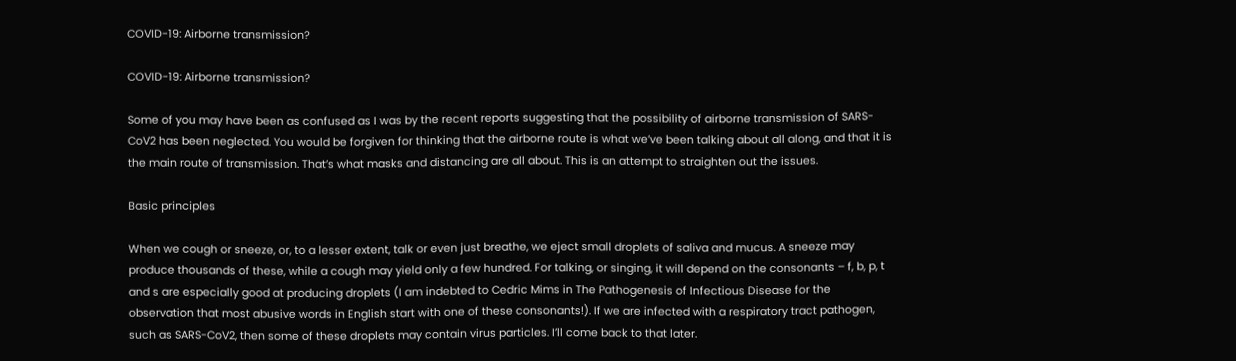COVID-19: Airborne transmission?

COVID-19: Airborne transmission?

Some of you may have been as confused as I was by the recent reports suggesting that the possibility of airborne transmission of SARS-CoV2 has been neglected. You would be forgiven for thinking that the airborne route is what we’ve been talking about all along, and that it is the main route of transmission. That’s what masks and distancing are all about. This is an attempt to straighten out the issues.

Basic principles

When we cough or sneeze, or, to a lesser extent, talk or even just breathe, we eject small droplets of saliva and mucus. A sneeze may produce thousands of these, while a cough may yield only a few hundred. For talking, or singing, it will depend on the consonants – f, b, p, t and s are especially good at producing droplets (I am indebted to Cedric Mims in The Pathogenesis of Infectious Disease for the observation that most abusive words in English start with one of these consonants!). If we are infected with a respiratory tract pathogen, such as SARS-CoV2, then some of these droplets may contain virus particles. I’ll come back to that later.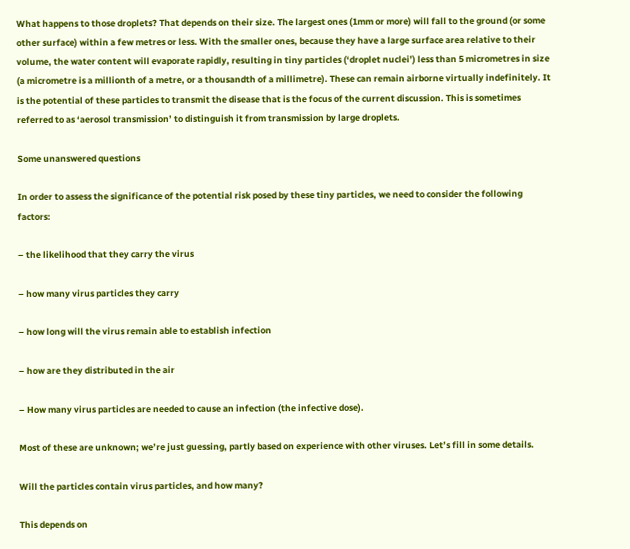What happens to those droplets? That depends on their size. The largest ones (1mm or more) will fall to the ground (or some other surface) within a few metres or less. With the smaller ones, because they have a large surface area relative to their volume, the water content will evaporate rapidly, resulting in tiny particles (‘droplet nuclei’) less than 5 micrometres in size (a micrometre is a millionth of a metre, or a thousandth of a millimetre). These can remain airborne virtually indefinitely. It is the potential of these particles to transmit the disease that is the focus of the current discussion. This is sometimes referred to as ‘aerosol transmission’ to distinguish it from transmission by large droplets.

Some unanswered questions

In order to assess the significance of the potential risk posed by these tiny particles, we need to consider the following factors:

– the likelihood that they carry the virus

– how many virus particles they carry

– how long will the virus remain able to establish infection

– how are they distributed in the air

– How many virus particles are needed to cause an infection (the infective dose).

Most of these are unknown; we’re just guessing, partly based on experience with other viruses. Let’s fill in some details.

Will the particles contain virus particles, and how many?

This depends on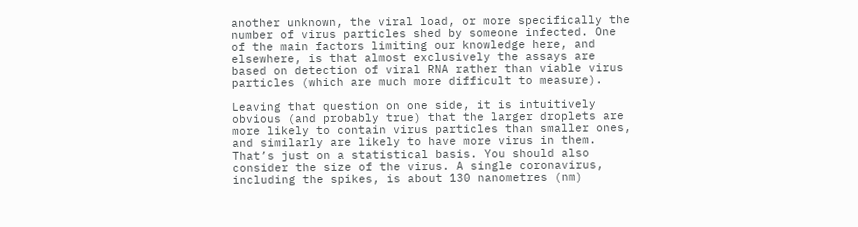another unknown, the viral load, or more specifically the number of virus particles shed by someone infected. One of the main factors limiting our knowledge here, and elsewhere, is that almost exclusively the assays are based on detection of viral RNA rather than viable virus particles (which are much more difficult to measure).

Leaving that question on one side, it is intuitively obvious (and probably true) that the larger droplets are more likely to contain virus particles than smaller ones, and similarly are likely to have more virus in them. That’s just on a statistical basis. You should also consider the size of the virus. A single coronavirus, including the spikes, is about 130 nanometres (nm)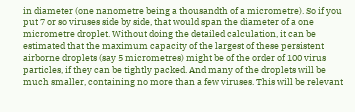in diameter (one nanometre being a thousandth of a micrometre). So if you put 7 or so viruses side by side, that would span the diameter of a one micrometre droplet. Without doing the detailed calculation, it can be estimated that the maximum capacity of the largest of these persistent airborne droplets (say 5 micrometres) might be of the order of 100 virus particles, if they can be tightly packed. And many of the droplets will be much smaller, containing no more than a few viruses. This will be relevant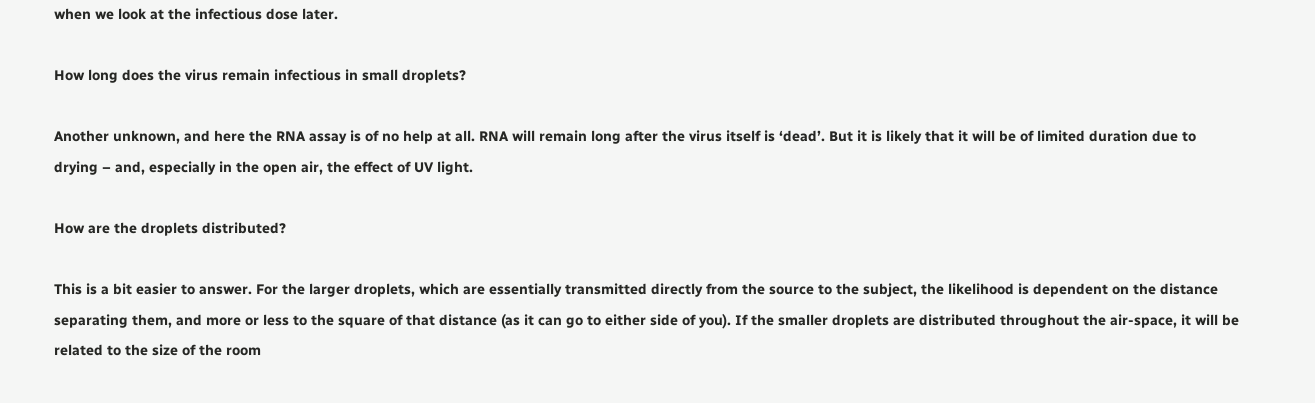when we look at the infectious dose later.

How long does the virus remain infectious in small droplets?

Another unknown, and here the RNA assay is of no help at all. RNA will remain long after the virus itself is ‘dead’. But it is likely that it will be of limited duration due to drying – and, especially in the open air, the effect of UV light.

How are the droplets distributed?

This is a bit easier to answer. For the larger droplets, which are essentially transmitted directly from the source to the subject, the likelihood is dependent on the distance separating them, and more or less to the square of that distance (as it can go to either side of you). If the smaller droplets are distributed throughout the air-space, it will be related to the size of the room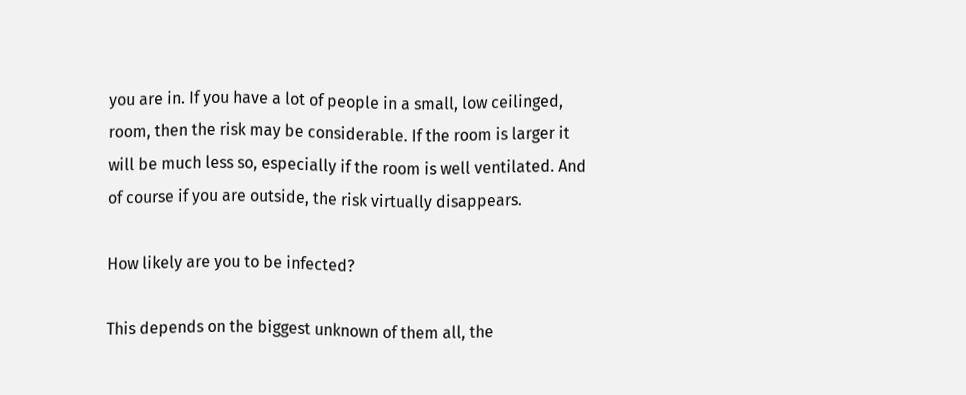you are in. If you have a lot of people in a small, low ceilinged, room, then the risk may be considerable. If the room is larger it will be much less so, especially if the room is well ventilated. And of course if you are outside, the risk virtually disappears.

How likely are you to be infected?

This depends on the biggest unknown of them all, the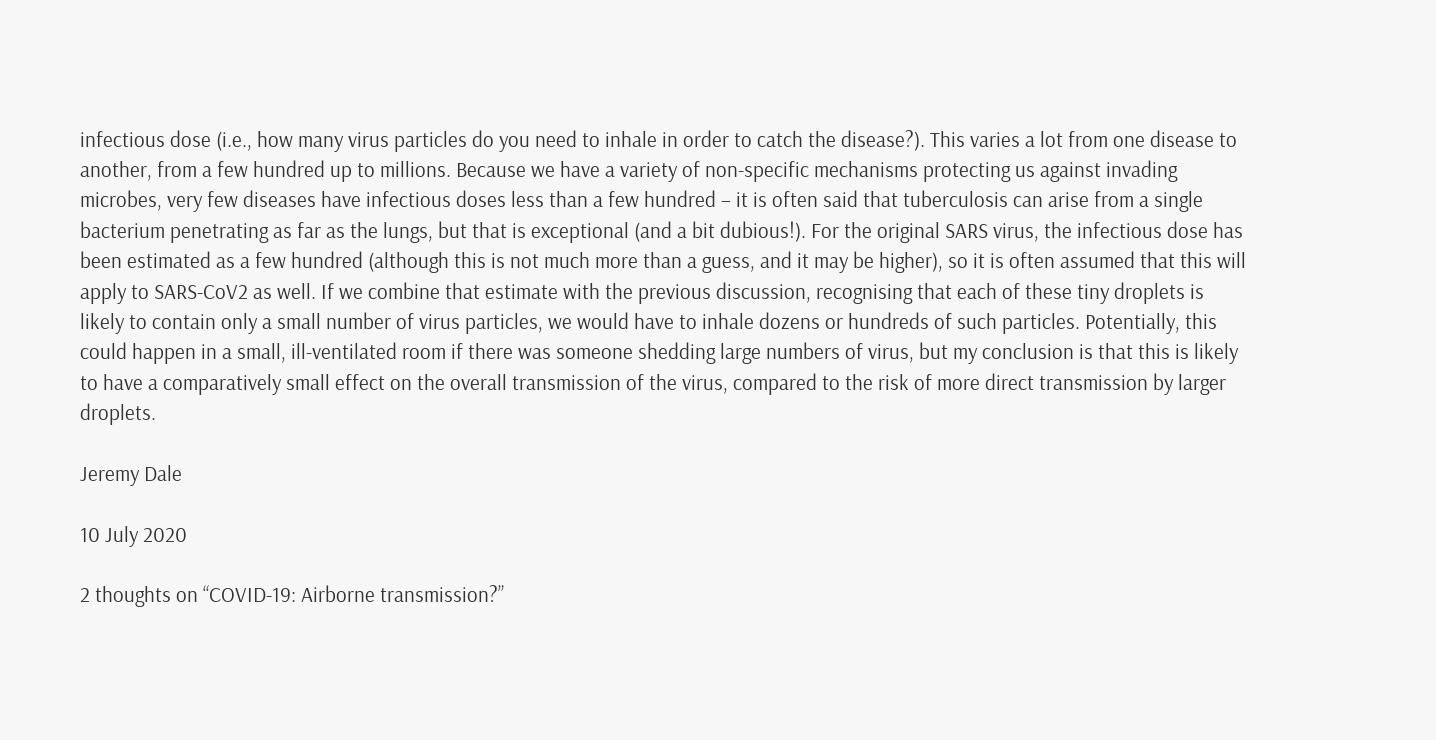infectious dose (i.e., how many virus particles do you need to inhale in order to catch the disease?). This varies a lot from one disease to another, from a few hundred up to millions. Because we have a variety of non-specific mechanisms protecting us against invading microbes, very few diseases have infectious doses less than a few hundred – it is often said that tuberculosis can arise from a single bacterium penetrating as far as the lungs, but that is exceptional (and a bit dubious!). For the original SARS virus, the infectious dose has been estimated as a few hundred (although this is not much more than a guess, and it may be higher), so it is often assumed that this will apply to SARS-CoV2 as well. If we combine that estimate with the previous discussion, recognising that each of these tiny droplets is likely to contain only a small number of virus particles, we would have to inhale dozens or hundreds of such particles. Potentially, this could happen in a small, ill-ventilated room if there was someone shedding large numbers of virus, but my conclusion is that this is likely to have a comparatively small effect on the overall transmission of the virus, compared to the risk of more direct transmission by larger droplets.

Jeremy Dale

10 July 2020

2 thoughts on “COVID-19: Airborne transmission?”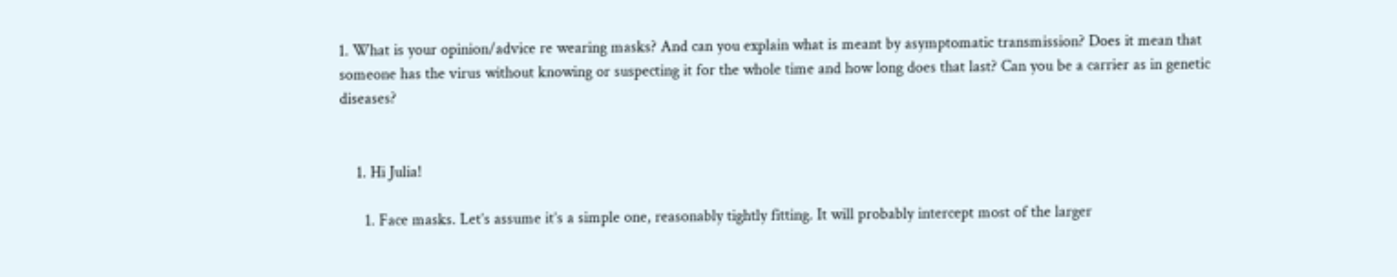1. What is your opinion/advice re wearing masks? And can you explain what is meant by asymptomatic transmission? Does it mean that someone has the virus without knowing or suspecting it for the whole time and how long does that last? Can you be a carrier as in genetic diseases?


    1. Hi Julia!

      1. Face masks. Let’s assume it’s a simple one, reasonably tightly fitting. It will probably intercept most of the larger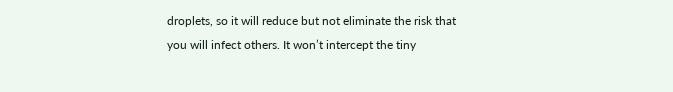droplets, so it will reduce but not eliminate the risk that you will infect others. It won’t intercept the tiny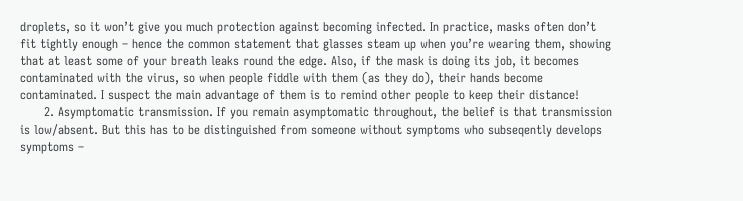droplets, so it won’t give you much protection against becoming infected. In practice, masks often don’t fit tightly enough – hence the common statement that glasses steam up when you’re wearing them, showing that at least some of your breath leaks round the edge. Also, if the mask is doing its job, it becomes contaminated with the virus, so when people fiddle with them (as they do), their hands become contaminated. I suspect the main advantage of them is to remind other people to keep their distance!
      2. Asymptomatic transmission. If you remain asymptomatic throughout, the belief is that transmission is low/absent. But this has to be distinguished from someone without symptoms who subseqently develops symptoms –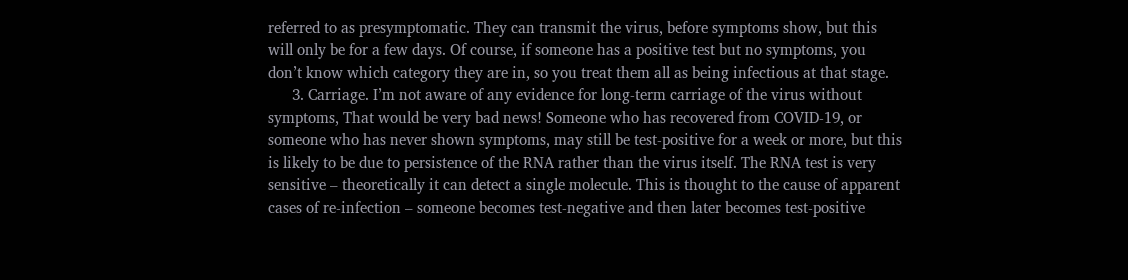referred to as presymptomatic. They can transmit the virus, before symptoms show, but this will only be for a few days. Of course, if someone has a positive test but no symptoms, you don’t know which category they are in, so you treat them all as being infectious at that stage.
      3. Carriage. I’m not aware of any evidence for long-term carriage of the virus without symptoms, That would be very bad news! Someone who has recovered from COVID-19, or someone who has never shown symptoms, may still be test-positive for a week or more, but this is likely to be due to persistence of the RNA rather than the virus itself. The RNA test is very sensitive – theoretically it can detect a single molecule. This is thought to the cause of apparent cases of re-infection – someone becomes test-negative and then later becomes test-positive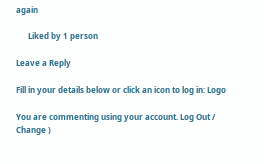again

      Liked by 1 person

Leave a Reply

Fill in your details below or click an icon to log in: Logo

You are commenting using your account. Log Out /  Change )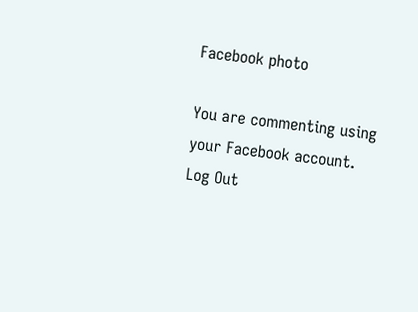Facebook photo

You are commenting using your Facebook account. Log Out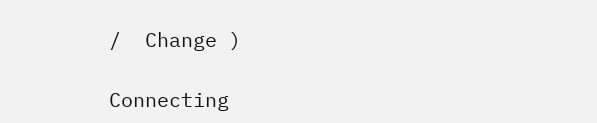/  Change )

Connecting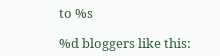to %s

%d bloggers like this: